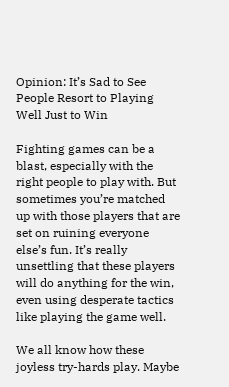Opinion: It’s Sad to See People Resort to Playing Well Just to Win

Fighting games can be a blast, especially with the right people to play with. But sometimes you’re matched up with those players that are set on ruining everyone else’s fun. It’s really unsettling that these players will do anything for the win, even using desperate tactics like playing the game well.

We all know how these joyless try-hards play. Maybe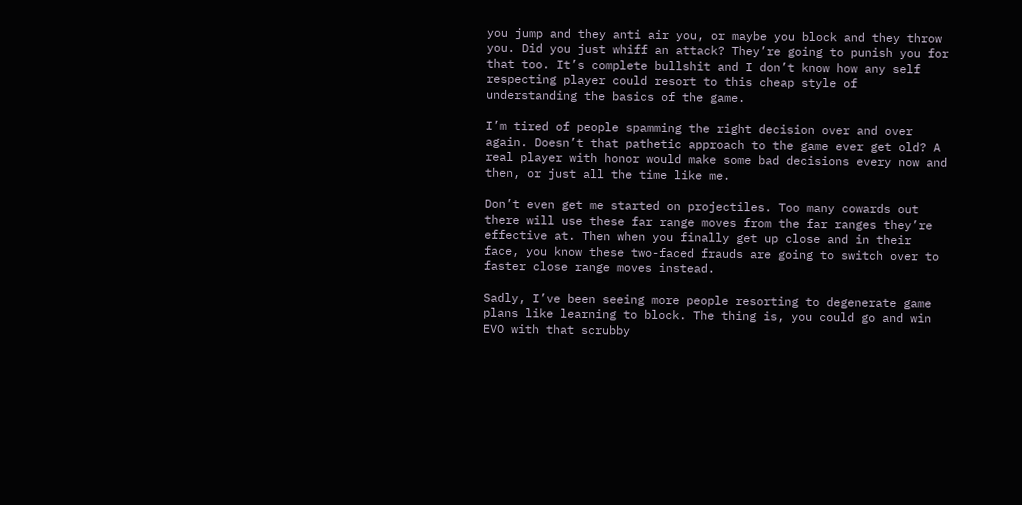you jump and they anti air you, or maybe you block and they throw you. Did you just whiff an attack? They’re going to punish you for that too. It’s complete bullshit and I don’t know how any self respecting player could resort to this cheap style of understanding the basics of the game.

I’m tired of people spamming the right decision over and over again. Doesn’t that pathetic approach to the game ever get old? A real player with honor would make some bad decisions every now and then, or just all the time like me.

Don’t even get me started on projectiles. Too many cowards out there will use these far range moves from the far ranges they’re effective at. Then when you finally get up close and in their face, you know these two-faced frauds are going to switch over to faster close range moves instead.

Sadly, I’ve been seeing more people resorting to degenerate game plans like learning to block. The thing is, you could go and win EVO with that scrubby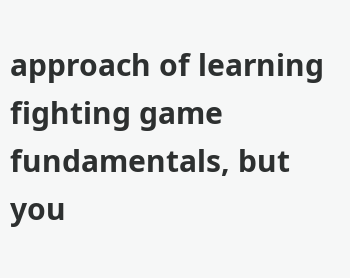approach of learning fighting game fundamentals, but you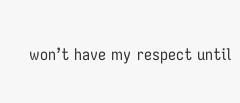won’t have my respect until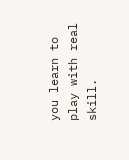you learn to play with real skill.